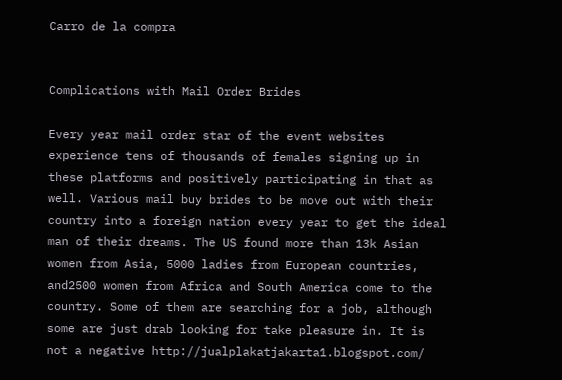Carro de la compra


Complications with Mail Order Brides

Every year mail order star of the event websites experience tens of thousands of females signing up in these platforms and positively participating in that as well. Various mail buy brides to be move out with their country into a foreign nation every year to get the ideal man of their dreams. The US found more than 13k Asian women from Asia, 5000 ladies from European countries, and2500 women from Africa and South America come to the country. Some of them are searching for a job, although some are just drab looking for take pleasure in. It is not a negative http://jualplakatjakarta1.blogspot.com/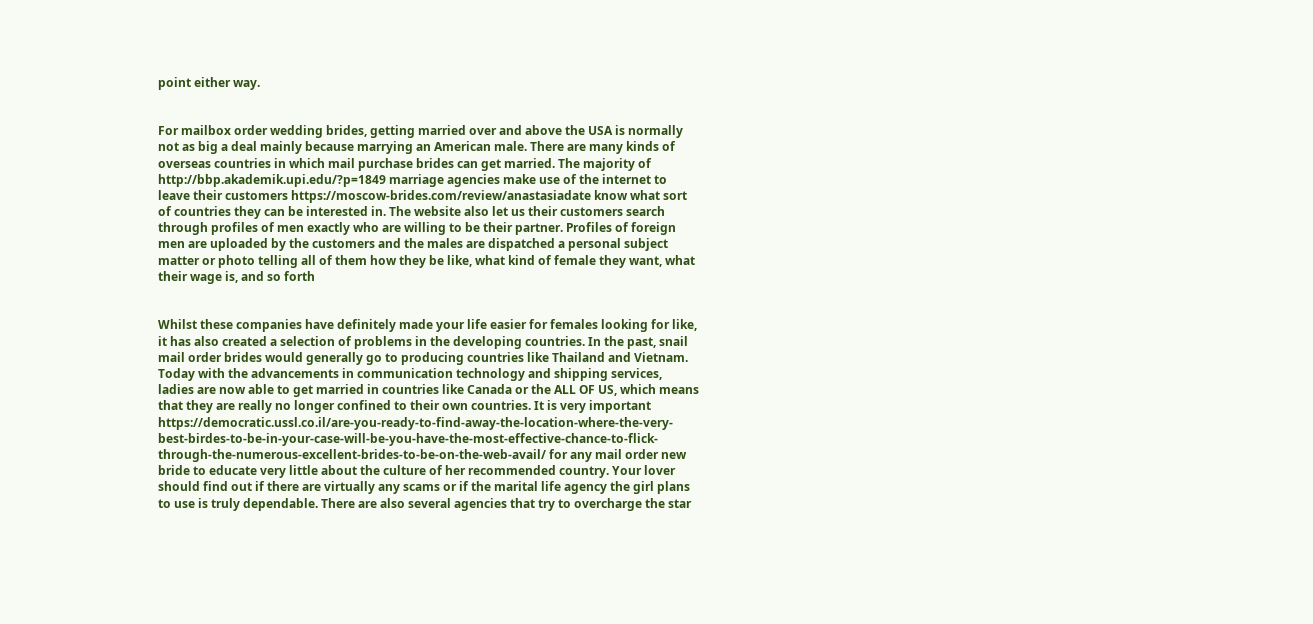point either way.


For mailbox order wedding brides, getting married over and above the USA is normally not as big a deal mainly because marrying an American male. There are many kinds of overseas countries in which mail purchase brides can get married. The majority of http://bbp.akademik.upi.edu/?p=1849 marriage agencies make use of the internet to leave their customers https://moscow-brides.com/review/anastasiadate know what sort of countries they can be interested in. The website also let us their customers search through profiles of men exactly who are willing to be their partner. Profiles of foreign men are uploaded by the customers and the males are dispatched a personal subject matter or photo telling all of them how they be like, what kind of female they want, what their wage is, and so forth


Whilst these companies have definitely made your life easier for females looking for like, it has also created a selection of problems in the developing countries. In the past, snail mail order brides would generally go to producing countries like Thailand and Vietnam. Today with the advancements in communication technology and shipping services, ladies are now able to get married in countries like Canada or the ALL OF US, which means that they are really no longer confined to their own countries. It is very important https://democratic.ussl.co.il/are-you-ready-to-find-away-the-location-where-the-very-best-birdes-to-be-in-your-case-will-be-you-have-the-most-effective-chance-to-flick-through-the-numerous-excellent-brides-to-be-on-the-web-avail/ for any mail order new bride to educate very little about the culture of her recommended country. Your lover should find out if there are virtually any scams or if the marital life agency the girl plans to use is truly dependable. There are also several agencies that try to overcharge the star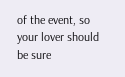of the event, so your lover should be sure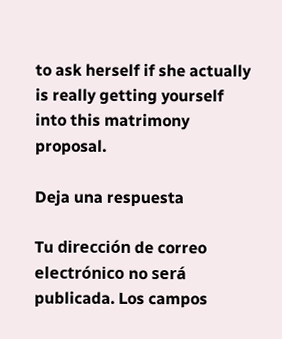to ask herself if she actually is really getting yourself into this matrimony proposal.

Deja una respuesta

Tu dirección de correo electrónico no será publicada. Los campos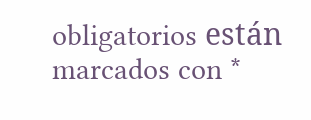obligatorios están marcados con *